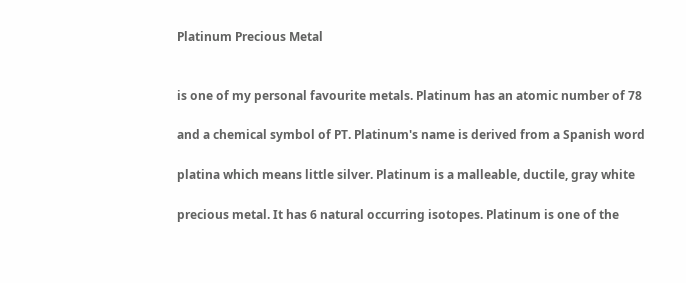Platinum Precious Metal


is one of my personal favourite metals. Platinum has an atomic number of 78

and a chemical symbol of PT. Platinum's name is derived from a Spanish word

platina which means little silver. Platinum is a malleable, ductile, gray white

precious metal. It has 6 natural occurring isotopes. Platinum is one of the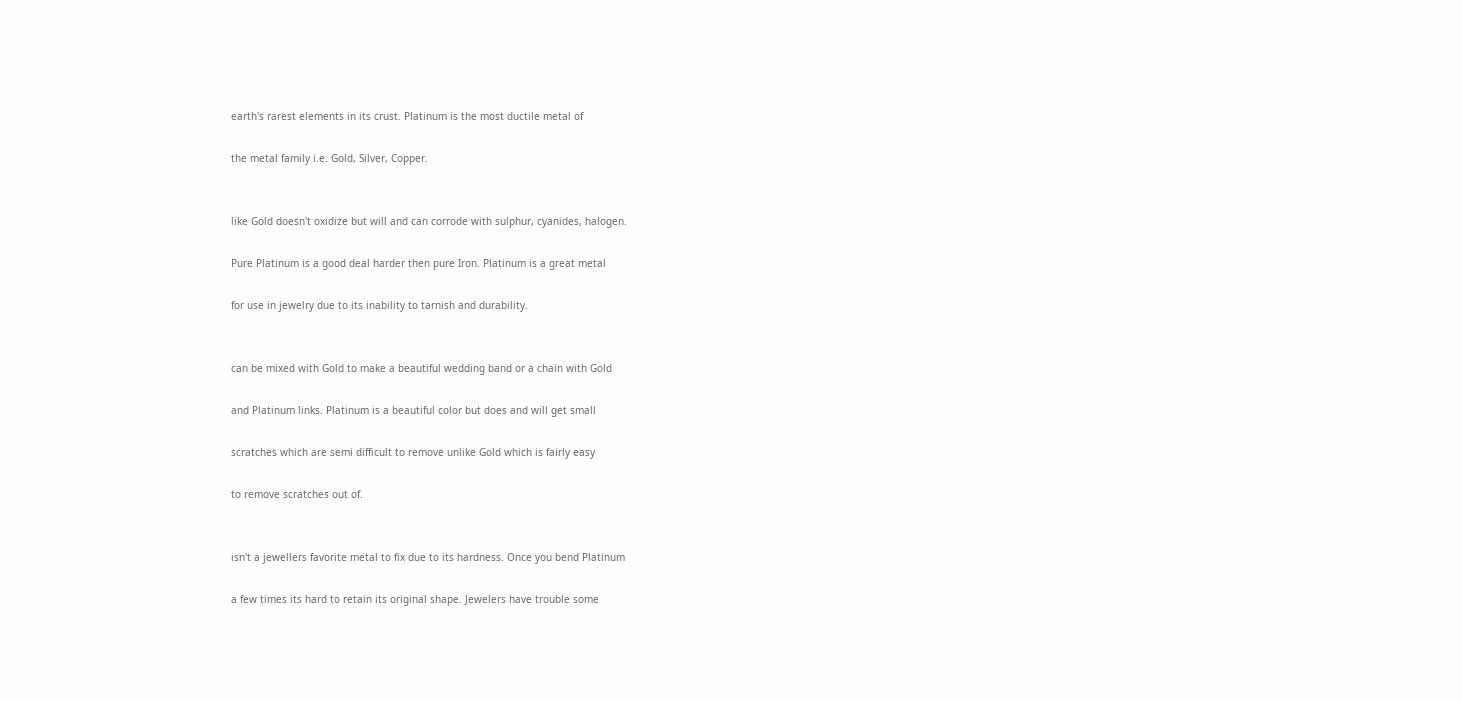earth's rarest elements in its crust. Platinum is the most ductile metal of

the metal family i.e. Gold, Silver, Copper.


like Gold doesn't oxidize but will and can corrode with sulphur, cyanides, halogen.

Pure Platinum is a good deal harder then pure Iron. Platinum is a great metal

for use in jewelry due to its inability to tarnish and durability.


can be mixed with Gold to make a beautiful wedding band or a chain with Gold

and Platinum links. Platinum is a beautiful color but does and will get small

scratches which are semi difficult to remove unlike Gold which is fairly easy

to remove scratches out of.


isn't a jewellers favorite metal to fix due to its hardness. Once you bend Platinum

a few times its hard to retain its original shape. Jewelers have trouble some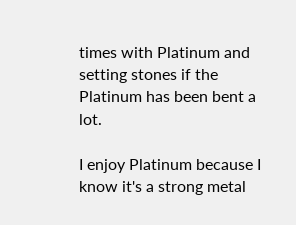times with Platinum and setting stones if the Platinum has been bent a lot.

I enjoy Platinum because I know it's a strong metal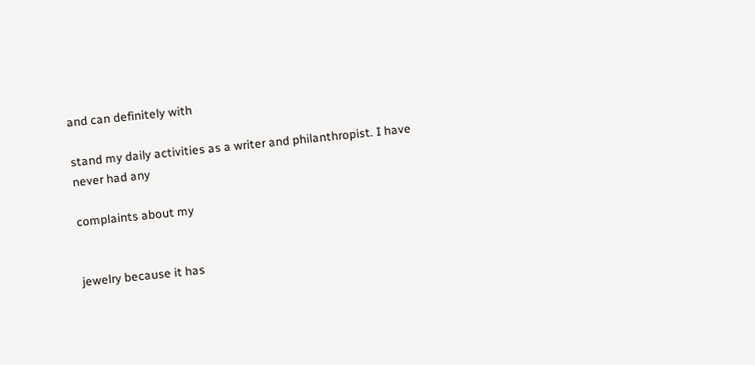and can definitely with

stand my daily activities as a writer and philanthropist. I have never had any

complaints about my


jewelry because it has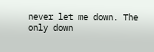never let me down. The only down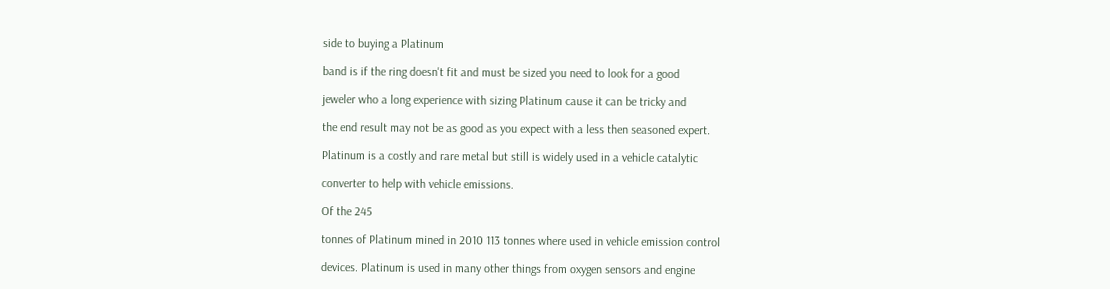side to buying a Platinum

band is if the ring doesn't fit and must be sized you need to look for a good

jeweler who a long experience with sizing Platinum cause it can be tricky and

the end result may not be as good as you expect with a less then seasoned expert.

Platinum is a costly and rare metal but still is widely used in a vehicle catalytic

converter to help with vehicle emissions.

Of the 245

tonnes of Platinum mined in 2010 113 tonnes where used in vehicle emission control

devices. Platinum is used in many other things from oxygen sensors and engine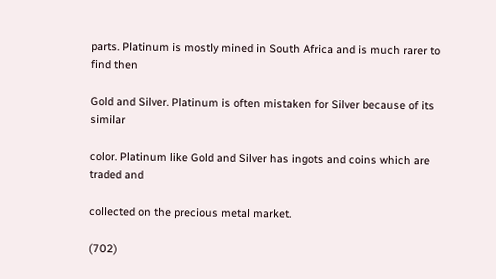parts. Platinum is mostly mined in South Africa and is much rarer to find then

Gold and Silver. Platinum is often mistaken for Silver because of its similar

color. Platinum like Gold and Silver has ingots and coins which are traded and

collected on the precious metal market.

(702)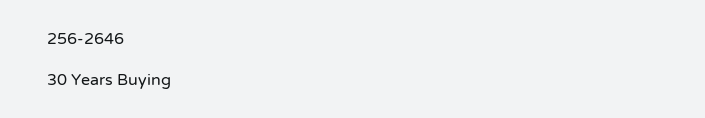256-2646

30 Years Buying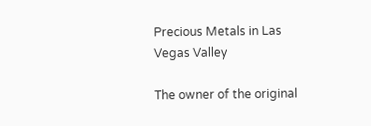Precious Metals in Las Vegas Valley

The owner of the original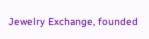Jewelry Exchange, founded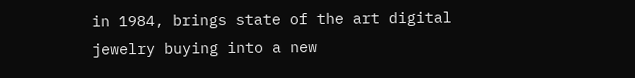in 1984, brings state of the art digital jewelry buying into a new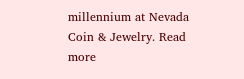millennium at Nevada Coin & Jewelry. Read more